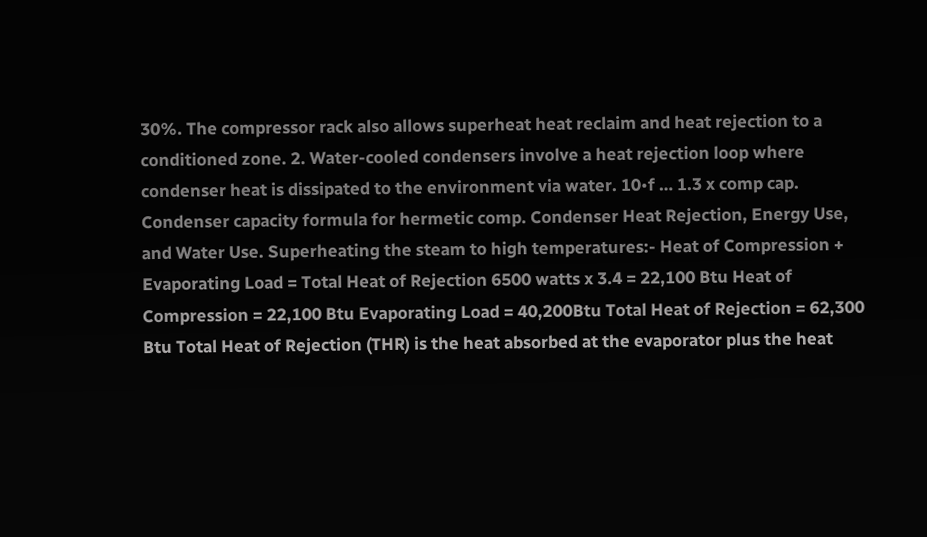30%. The compressor rack also allows superheat heat reclaim and heat rejection to a conditioned zone. 2. Water-cooled condensers involve a heat rejection loop where condenser heat is dissipated to the environment via water. 10•f … 1.3 x comp cap. Condenser capacity formula for hermetic comp. Condenser Heat Rejection, Energy Use, and Water Use. Superheating the steam to high temperatures:- Heat of Compression + Evaporating Load = Total Heat of Rejection 6500 watts x 3.4 = 22,100 Btu Heat of Compression = 22,100 Btu Evaporating Load = 40,200Btu Total Heat of Rejection = 62,300 Btu Total Heat of Rejection (THR) is the heat absorbed at the evaporator plus the heat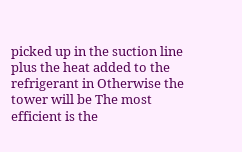picked up in the suction line plus the heat added to the refrigerant in Otherwise the tower will be The most efficient is the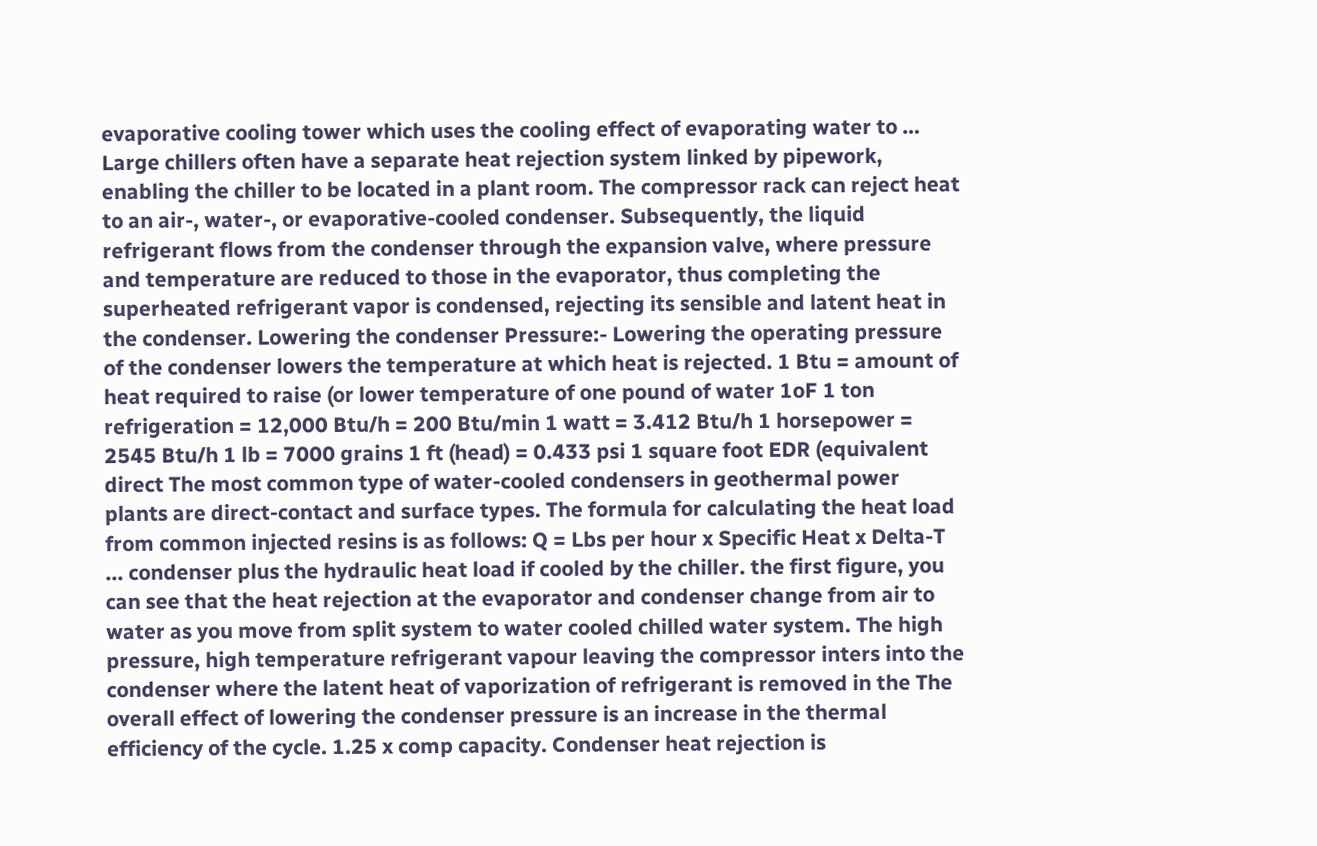evaporative cooling tower which uses the cooling effect of evaporating water to … Large chillers often have a separate heat rejection system linked by pipework, enabling the chiller to be located in a plant room. The compressor rack can reject heat to an air-, water-, or evaporative-cooled condenser. Subsequently, the liquid refrigerant flows from the condenser through the expansion valve, where pressure and temperature are reduced to those in the evaporator, thus completing the superheated refrigerant vapor is condensed, rejecting its sensible and latent heat in the condenser. Lowering the condenser Pressure:- Lowering the operating pressure of the condenser lowers the temperature at which heat is rejected. 1 Btu = amount of heat required to raise (or lower temperature of one pound of water 1oF 1 ton refrigeration = 12,000 Btu/h = 200 Btu/min 1 watt = 3.412 Btu/h 1 horsepower = 2545 Btu/h 1 lb = 7000 grains 1 ft (head) = 0.433 psi 1 square foot EDR (equivalent direct The most common type of water-cooled condensers in geothermal power plants are direct-contact and surface types. The formula for calculating the heat load from common injected resins is as follows: Q = Lbs per hour x Specific Heat x Delta-T ... condenser plus the hydraulic heat load if cooled by the chiller. the first figure, you can see that the heat rejection at the evaporator and condenser change from air to water as you move from split system to water cooled chilled water system. The high pressure, high temperature refrigerant vapour leaving the compressor inters into the condenser where the latent heat of vaporization of refrigerant is removed in the The overall effect of lowering the condenser pressure is an increase in the thermal efficiency of the cycle. 1.25 x comp capacity. Condenser heat rejection is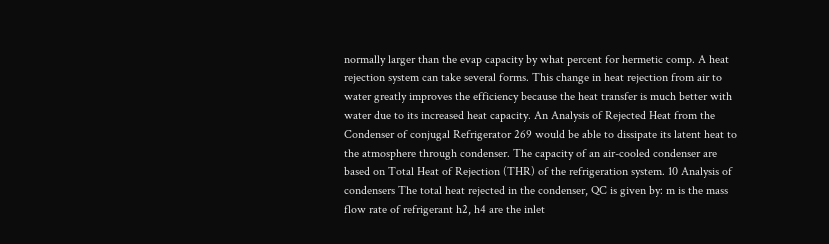normally larger than the evap capacity by what percent for hermetic comp. A heat rejection system can take several forms. This change in heat rejection from air to water greatly improves the efficiency because the heat transfer is much better with water due to its increased heat capacity. An Analysis of Rejected Heat from the Condenser of conjugal Refrigerator 269 would be able to dissipate its latent heat to the atmosphere through condenser. The capacity of an air-cooled condenser are based on Total Heat of Rejection (THR) of the refrigeration system. 10 Analysis of condensers The total heat rejected in the condenser, QC is given by: m is the mass flow rate of refrigerant h2, h4 are the inlet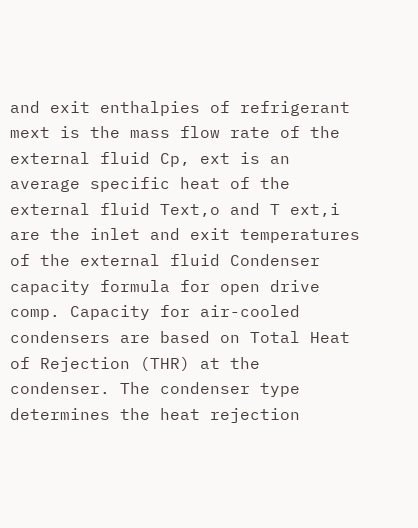and exit enthalpies of refrigerant mext is the mass flow rate of the external fluid Cp, ext is an average specific heat of the external fluid Text,o and T ext,i are the inlet and exit temperatures of the external fluid Condenser capacity formula for open drive comp. Capacity for air-cooled condensers are based on Total Heat of Rejection (THR) at the condenser. The condenser type determines the heat rejection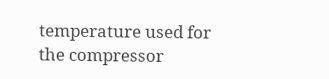temperature used for the compressor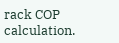rack COP calculation.